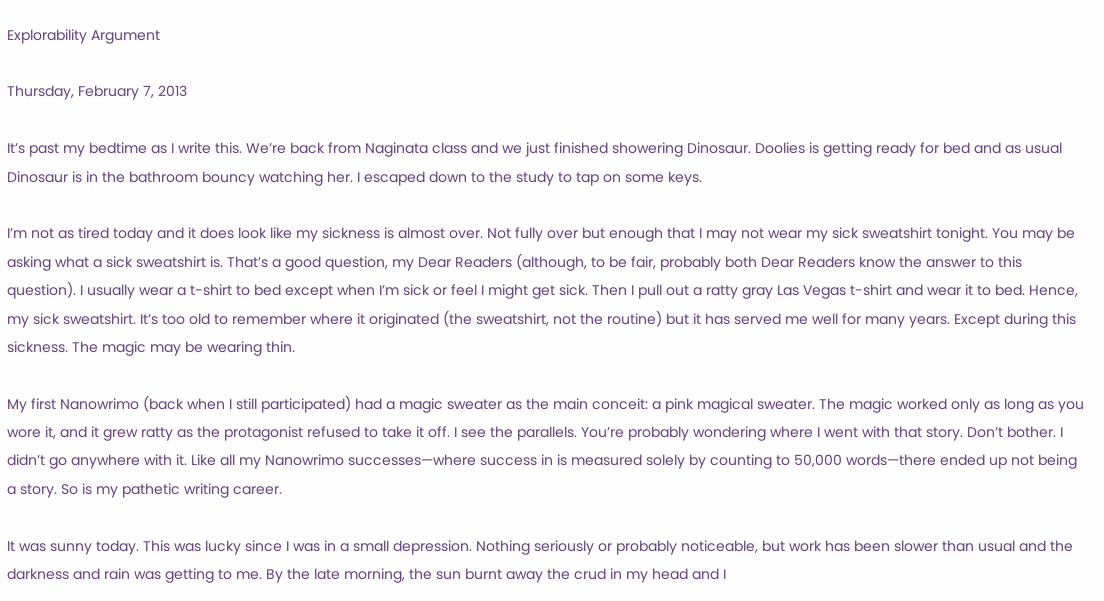Explorability Argument

Thursday, February 7, 2013

It’s past my bedtime as I write this. We’re back from Naginata class and we just finished showering Dinosaur. Doolies is getting ready for bed and as usual Dinosaur is in the bathroom bouncy watching her. I escaped down to the study to tap on some keys.

I’m not as tired today and it does look like my sickness is almost over. Not fully over but enough that I may not wear my sick sweatshirt tonight. You may be asking what a sick sweatshirt is. That’s a good question, my Dear Readers (although, to be fair, probably both Dear Readers know the answer to this question). I usually wear a t-shirt to bed except when I’m sick or feel I might get sick. Then I pull out a ratty gray Las Vegas t-shirt and wear it to bed. Hence, my sick sweatshirt. It’s too old to remember where it originated (the sweatshirt, not the routine) but it has served me well for many years. Except during this sickness. The magic may be wearing thin.

My first Nanowrimo (back when I still participated) had a magic sweater as the main conceit: a pink magical sweater. The magic worked only as long as you wore it, and it grew ratty as the protagonist refused to take it off. I see the parallels. You’re probably wondering where I went with that story. Don’t bother. I didn’t go anywhere with it. Like all my Nanowrimo successes—where success in is measured solely by counting to 50,000 words—there ended up not being a story. So is my pathetic writing career.

It was sunny today. This was lucky since I was in a small depression. Nothing seriously or probably noticeable, but work has been slower than usual and the darkness and rain was getting to me. By the late morning, the sun burnt away the crud in my head and I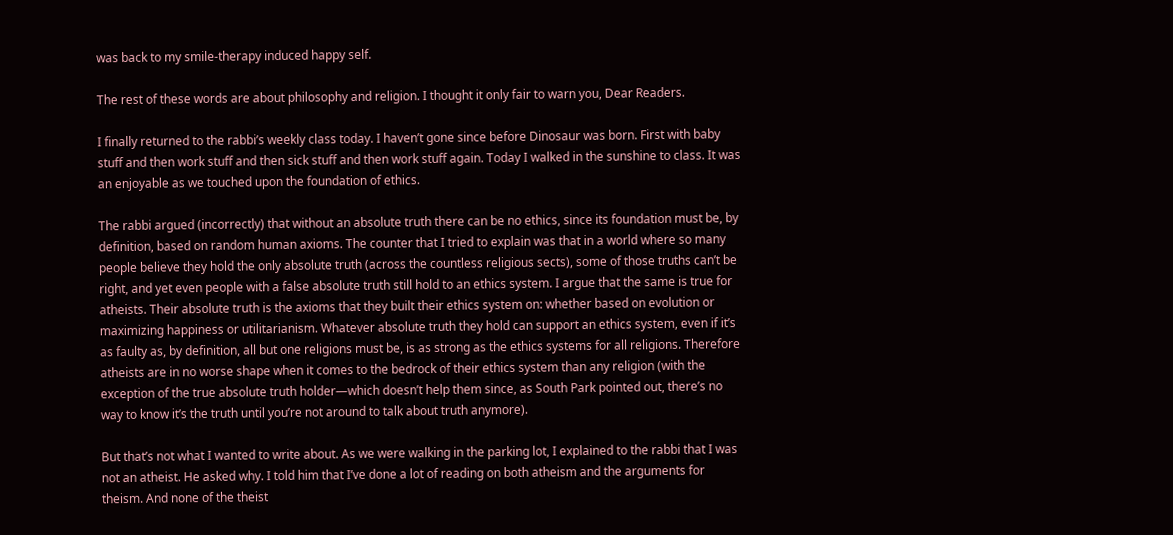was back to my smile-therapy induced happy self.

The rest of these words are about philosophy and religion. I thought it only fair to warn you, Dear Readers.

I finally returned to the rabbi’s weekly class today. I haven’t gone since before Dinosaur was born. First with baby stuff and then work stuff and then sick stuff and then work stuff again. Today I walked in the sunshine to class. It was an enjoyable as we touched upon the foundation of ethics.

The rabbi argued (incorrectly) that without an absolute truth there can be no ethics, since its foundation must be, by definition, based on random human axioms. The counter that I tried to explain was that in a world where so many people believe they hold the only absolute truth (across the countless religious sects), some of those truths can’t be right, and yet even people with a false absolute truth still hold to an ethics system. I argue that the same is true for atheists. Their absolute truth is the axioms that they built their ethics system on: whether based on evolution or maximizing happiness or utilitarianism. Whatever absolute truth they hold can support an ethics system, even if it’s as faulty as, by definition, all but one religions must be, is as strong as the ethics systems for all religions. Therefore atheists are in no worse shape when it comes to the bedrock of their ethics system than any religion (with the exception of the true absolute truth holder—which doesn’t help them since, as South Park pointed out, there’s no way to know it’s the truth until you’re not around to talk about truth anymore).

But that’s not what I wanted to write about. As we were walking in the parking lot, I explained to the rabbi that I was not an atheist. He asked why. I told him that I’ve done a lot of reading on both atheism and the arguments for theism. And none of the theist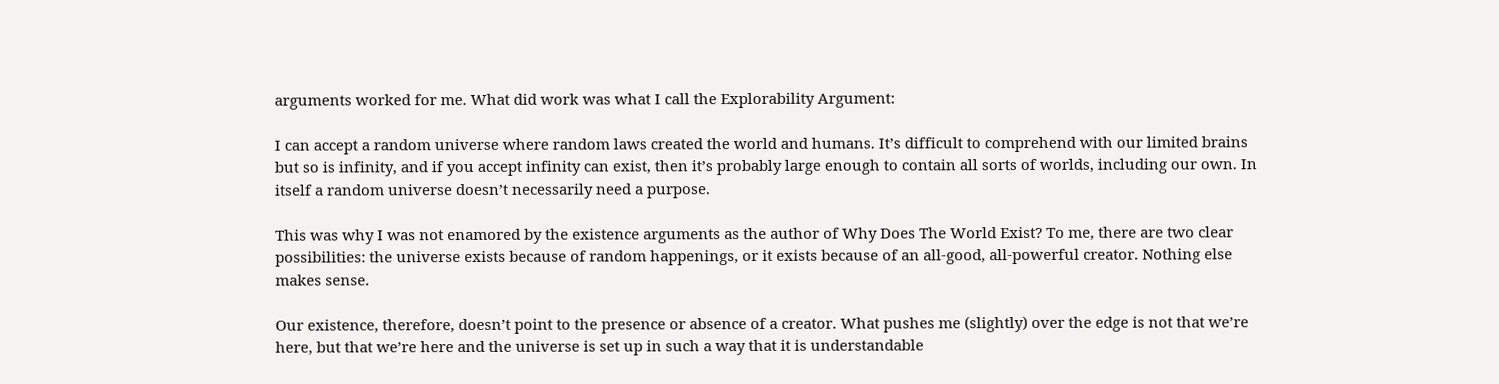arguments worked for me. What did work was what I call the Explorability Argument:

I can accept a random universe where random laws created the world and humans. It’s difficult to comprehend with our limited brains but so is infinity, and if you accept infinity can exist, then it’s probably large enough to contain all sorts of worlds, including our own. In itself a random universe doesn’t necessarily need a purpose.

This was why I was not enamored by the existence arguments as the author of Why Does The World Exist? To me, there are two clear possibilities: the universe exists because of random happenings, or it exists because of an all-good, all-powerful creator. Nothing else makes sense.

Our existence, therefore, doesn’t point to the presence or absence of a creator. What pushes me (slightly) over the edge is not that we’re here, but that we’re here and the universe is set up in such a way that it is understandable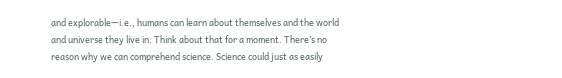and explorable—i.e., humans can learn about themselves and the world and universe they live in. Think about that for a moment. There’s no reason why we can comprehend science. Science could just as easily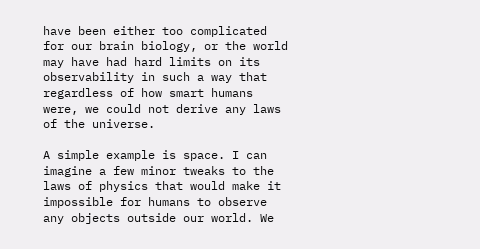have been either too complicated for our brain biology, or the world may have had hard limits on its observability in such a way that regardless of how smart humans were, we could not derive any laws of the universe.

A simple example is space. I can imagine a few minor tweaks to the laws of physics that would make it impossible for humans to observe any objects outside our world. We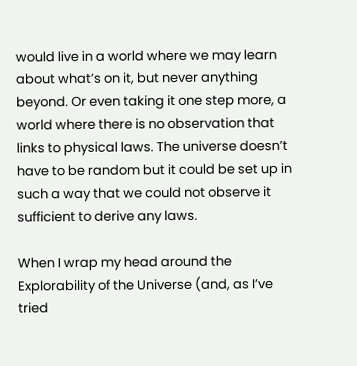would live in a world where we may learn about what’s on it, but never anything beyond. Or even taking it one step more, a world where there is no observation that links to physical laws. The universe doesn’t have to be random but it could be set up in such a way that we could not observe it sufficient to derive any laws.

When I wrap my head around the Explorability of the Universe (and, as I’ve tried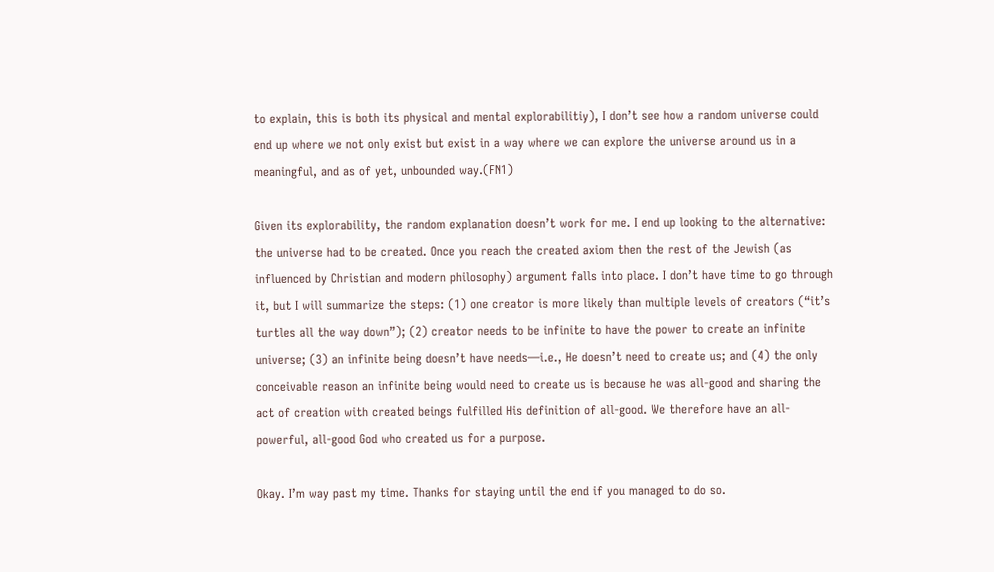to explain, this is both its physical and mental explorabilitiy), I don’t see how a random universe could end up where we not only exist but exist in a way where we can explore the universe around us in a meaningful, and as of yet, unbounded way.(FN1)

Given its explorability, the random explanation doesn’t work for me. I end up looking to the alternative: the universe had to be created. Once you reach the created axiom then the rest of the Jewish (as influenced by Christian and modern philosophy) argument falls into place. I don’t have time to go through it, but I will summarize the steps: (1) one creator is more likely than multiple levels of creators (“it’s turtles all the way down”); (2) creator needs to be infinite to have the power to create an infinite universe; (3) an infinite being doesn’t have needs—i.e., He doesn’t need to create us; and (4) the only conceivable reason an infinite being would need to create us is because he was all-good and sharing the act of creation with created beings fulfilled His definition of all-good. We therefore have an all-powerful, all-good God who created us for a purpose.

Okay. I’m way past my time. Thanks for staying until the end if you managed to do so.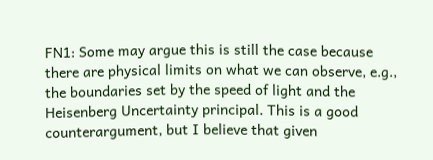FN1: Some may argue this is still the case because there are physical limits on what we can observe, e.g., the boundaries set by the speed of light and the Heisenberg Uncertainty principal. This is a good counterargument, but I believe that given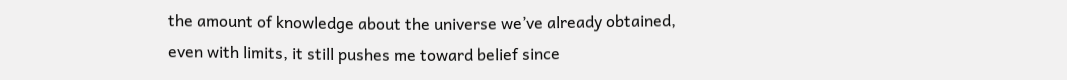the amount of knowledge about the universe we’ve already obtained, even with limits, it still pushes me toward belief since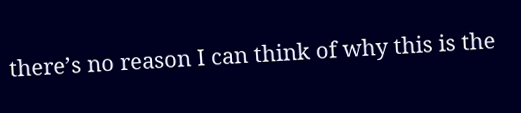there’s no reason I can think of why this is the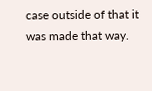case outside of that it was made that way.